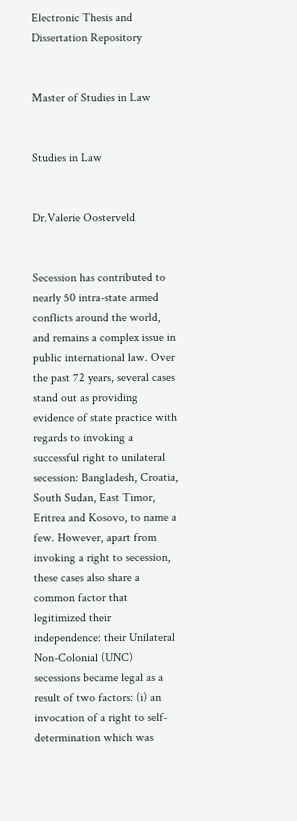Electronic Thesis and Dissertation Repository


Master of Studies in Law


Studies in Law


Dr.Valerie Oosterveld


Secession has contributed to nearly 50 intra-state armed conflicts around the world, and remains a complex issue in public international law. Over the past 72 years, several cases stand out as providing evidence of state practice with regards to invoking a successful right to unilateral secession: Bangladesh, Croatia, South Sudan, East Timor, Eritrea and Kosovo, to name a few. However, apart from invoking a right to secession, these cases also share a common factor that legitimized their independence: their Unilateral Non-Colonial (UNC) secessions became legal as a result of two factors: (i) an invocation of a right to self-determination which was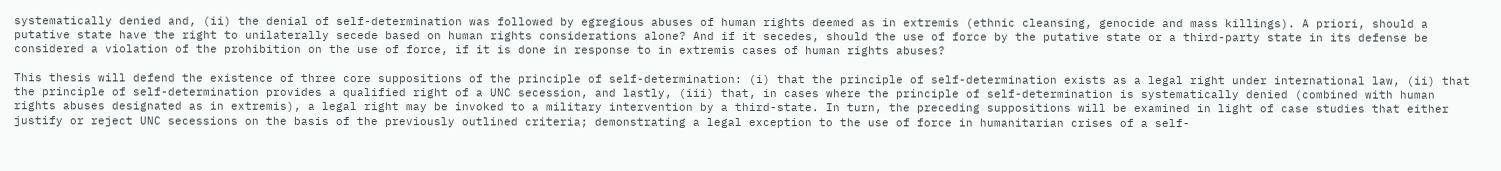systematically denied and, (ii) the denial of self-determination was followed by egregious abuses of human rights deemed as in extremis (ethnic cleansing, genocide and mass killings). A priori, should a putative state have the right to unilaterally secede based on human rights considerations alone? And if it secedes, should the use of force by the putative state or a third-party state in its defense be considered a violation of the prohibition on the use of force, if it is done in response to in extremis cases of human rights abuses?

This thesis will defend the existence of three core suppositions of the principle of self-determination: (i) that the principle of self-determination exists as a legal right under international law, (ii) that the principle of self-determination provides a qualified right of a UNC secession, and lastly, (iii) that, in cases where the principle of self-determination is systematically denied (combined with human rights abuses designated as in extremis), a legal right may be invoked to a military intervention by a third-state. In turn, the preceding suppositions will be examined in light of case studies that either justify or reject UNC secessions on the basis of the previously outlined criteria; demonstrating a legal exception to the use of force in humanitarian crises of a self-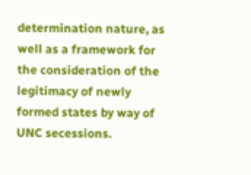determination nature, as well as a framework for the consideration of the legitimacy of newly formed states by way of UNC secessions.